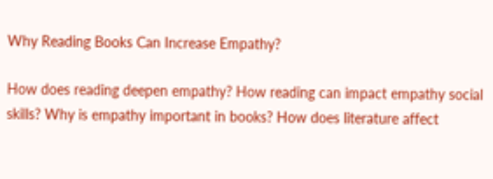Why Reading Books Can Increase Empathy?

How does reading deepen empathy? How reading can impact empathy social skills? Why is empathy important in books? How does literature affect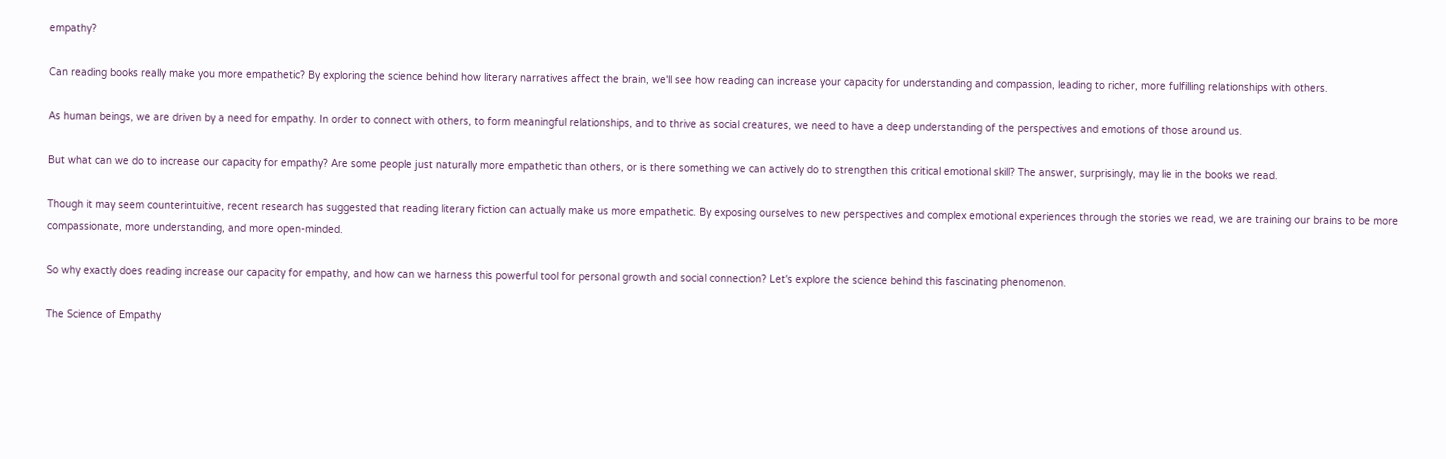empathy?

Can reading books really make you more empathetic? By exploring the science behind how literary narratives affect the brain, we'll see how reading can increase your capacity for understanding and compassion, leading to richer, more fulfilling relationships with others.

As human beings, we are driven by a need for empathy. In order to connect with others, to form meaningful relationships, and to thrive as social creatures, we need to have a deep understanding of the perspectives and emotions of those around us.

But what can we do to increase our capacity for empathy? Are some people just naturally more empathetic than others, or is there something we can actively do to strengthen this critical emotional skill? The answer, surprisingly, may lie in the books we read.

Though it may seem counterintuitive, recent research has suggested that reading literary fiction can actually make us more empathetic. By exposing ourselves to new perspectives and complex emotional experiences through the stories we read, we are training our brains to be more compassionate, more understanding, and more open-minded.

So why exactly does reading increase our capacity for empathy, and how can we harness this powerful tool for personal growth and social connection? Let's explore the science behind this fascinating phenomenon.

The Science of Empathy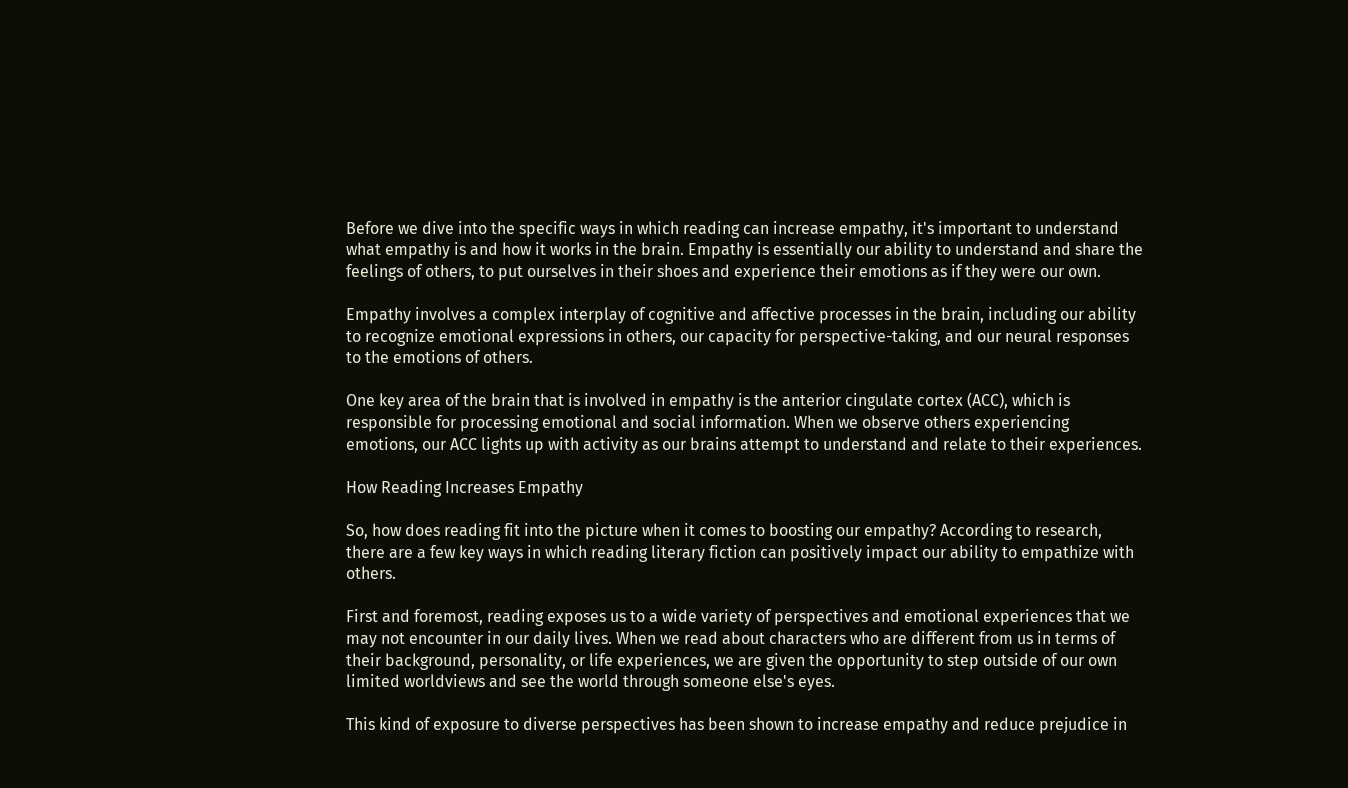Before we dive into the specific ways in which reading can increase empathy, it's important to understand what empathy is and how it works in the brain. Empathy is essentially our ability to understand and share the feelings of others, to put ourselves in their shoes and experience their emotions as if they were our own.

Empathy involves a complex interplay of cognitive and affective processes in the brain, including our ability to recognize emotional expressions in others, our capacity for perspective-taking, and our neural responses to the emotions of others.

One key area of the brain that is involved in empathy is the anterior cingulate cortex (ACC), which is responsible for processing emotional and social information. When we observe others experiencing emotions, our ACC lights up with activity as our brains attempt to understand and relate to their experiences.

How Reading Increases Empathy

So, how does reading fit into the picture when it comes to boosting our empathy? According to research, there are a few key ways in which reading literary fiction can positively impact our ability to empathize with others.

First and foremost, reading exposes us to a wide variety of perspectives and emotional experiences that we may not encounter in our daily lives. When we read about characters who are different from us in terms of their background, personality, or life experiences, we are given the opportunity to step outside of our own limited worldviews and see the world through someone else's eyes.

This kind of exposure to diverse perspectives has been shown to increase empathy and reduce prejudice in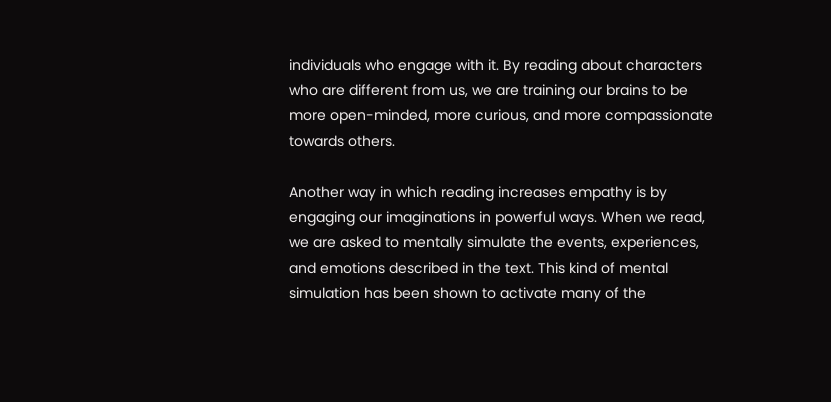individuals who engage with it. By reading about characters who are different from us, we are training our brains to be more open-minded, more curious, and more compassionate towards others.

Another way in which reading increases empathy is by engaging our imaginations in powerful ways. When we read, we are asked to mentally simulate the events, experiences, and emotions described in the text. This kind of mental simulation has been shown to activate many of the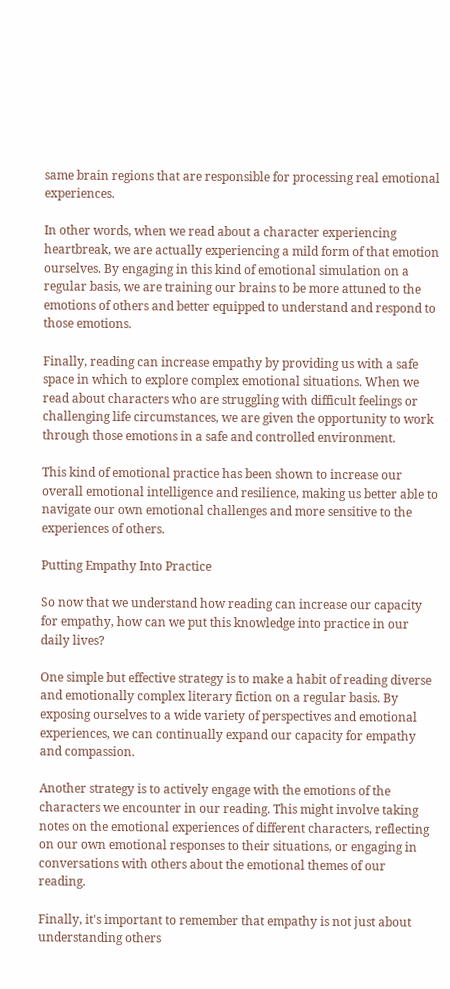same brain regions that are responsible for processing real emotional experiences.

In other words, when we read about a character experiencing heartbreak, we are actually experiencing a mild form of that emotion ourselves. By engaging in this kind of emotional simulation on a regular basis, we are training our brains to be more attuned to the emotions of others and better equipped to understand and respond to those emotions.

Finally, reading can increase empathy by providing us with a safe space in which to explore complex emotional situations. When we read about characters who are struggling with difficult feelings or challenging life circumstances, we are given the opportunity to work through those emotions in a safe and controlled environment.

This kind of emotional practice has been shown to increase our overall emotional intelligence and resilience, making us better able to navigate our own emotional challenges and more sensitive to the experiences of others.

Putting Empathy Into Practice

So now that we understand how reading can increase our capacity for empathy, how can we put this knowledge into practice in our daily lives?

One simple but effective strategy is to make a habit of reading diverse and emotionally complex literary fiction on a regular basis. By exposing ourselves to a wide variety of perspectives and emotional experiences, we can continually expand our capacity for empathy and compassion.

Another strategy is to actively engage with the emotions of the characters we encounter in our reading. This might involve taking notes on the emotional experiences of different characters, reflecting on our own emotional responses to their situations, or engaging in conversations with others about the emotional themes of our reading.

Finally, it's important to remember that empathy is not just about understanding others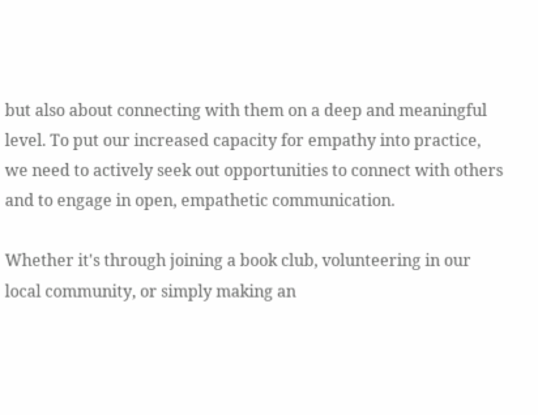but also about connecting with them on a deep and meaningful level. To put our increased capacity for empathy into practice, we need to actively seek out opportunities to connect with others and to engage in open, empathetic communication.

Whether it's through joining a book club, volunteering in our local community, or simply making an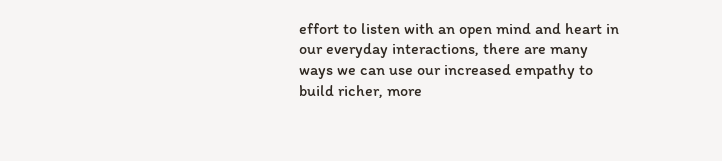effort to listen with an open mind and heart in our everyday interactions, there are many ways we can use our increased empathy to build richer, more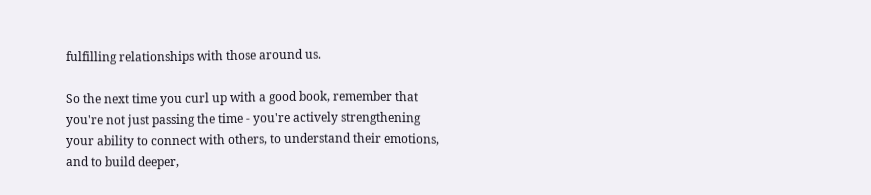fulfilling relationships with those around us.

So the next time you curl up with a good book, remember that you're not just passing the time - you're actively strengthening your ability to connect with others, to understand their emotions, and to build deeper,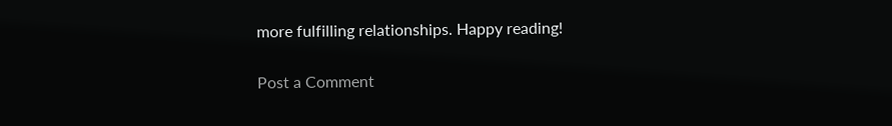more fulfilling relationships. Happy reading!

Post a Comment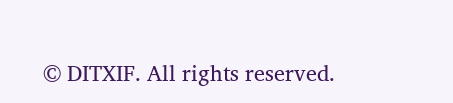© DITXIF. All rights reserved.